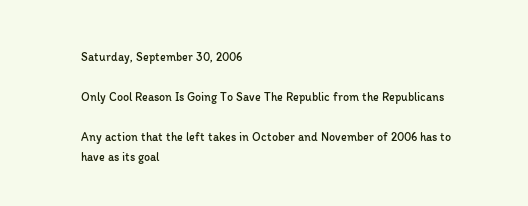Saturday, September 30, 2006

Only Cool Reason Is Going To Save The Republic from the Republicans

Any action that the left takes in October and November of 2006 has to have as its goal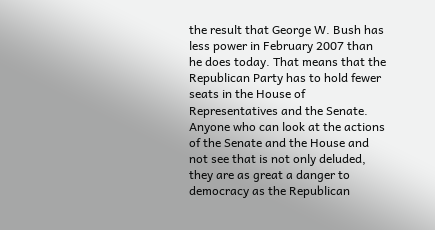the result that George W. Bush has less power in February 2007 than he does today. That means that the Republican Party has to hold fewer seats in the House of Representatives and the Senate. Anyone who can look at the actions of the Senate and the House and not see that is not only deluded, they are as great a danger to democracy as the Republican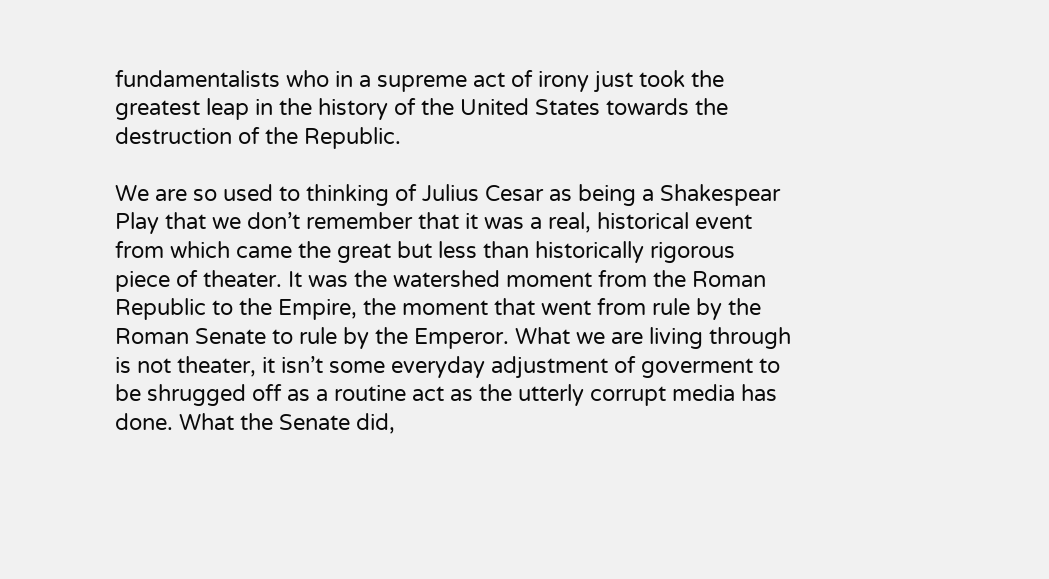fundamentalists who in a supreme act of irony just took the greatest leap in the history of the United States towards the destruction of the Republic.

We are so used to thinking of Julius Cesar as being a Shakespear Play that we don’t remember that it was a real, historical event from which came the great but less than historically rigorous piece of theater. It was the watershed moment from the Roman Republic to the Empire, the moment that went from rule by the Roman Senate to rule by the Emperor. What we are living through is not theater, it isn’t some everyday adjustment of goverment to be shrugged off as a routine act as the utterly corrupt media has done. What the Senate did,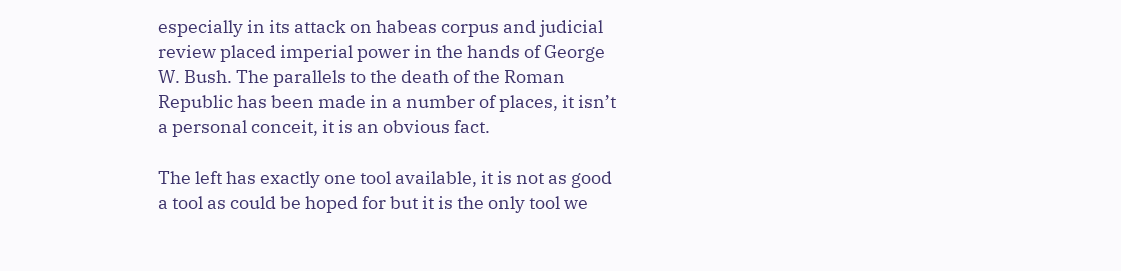especially in its attack on habeas corpus and judicial review placed imperial power in the hands of George W. Bush. The parallels to the death of the Roman Republic has been made in a number of places, it isn’t a personal conceit, it is an obvious fact.

The left has exactly one tool available, it is not as good a tool as could be hoped for but it is the only tool we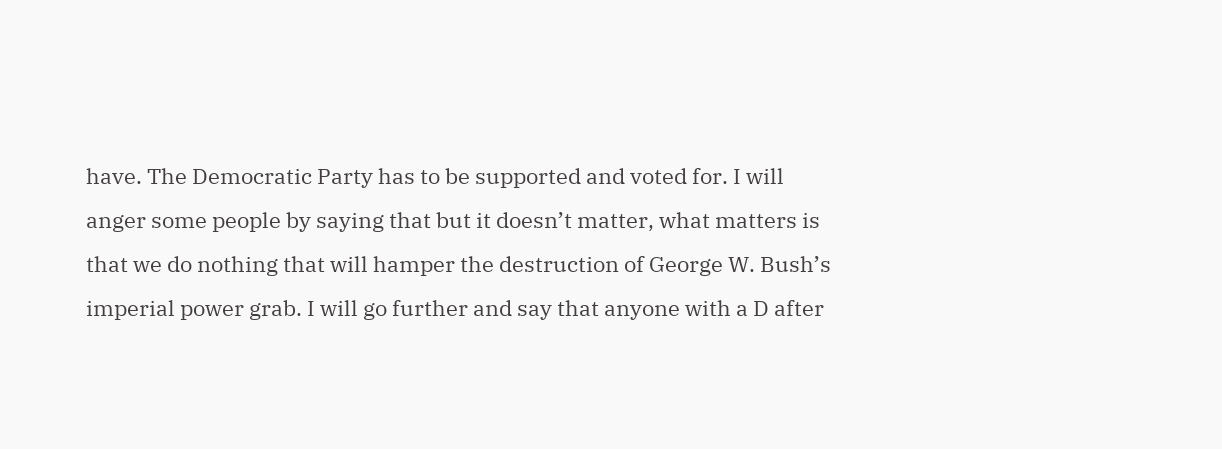have. The Democratic Party has to be supported and voted for. I will anger some people by saying that but it doesn’t matter, what matters is that we do nothing that will hamper the destruction of George W. Bush’s imperial power grab. I will go further and say that anyone with a D after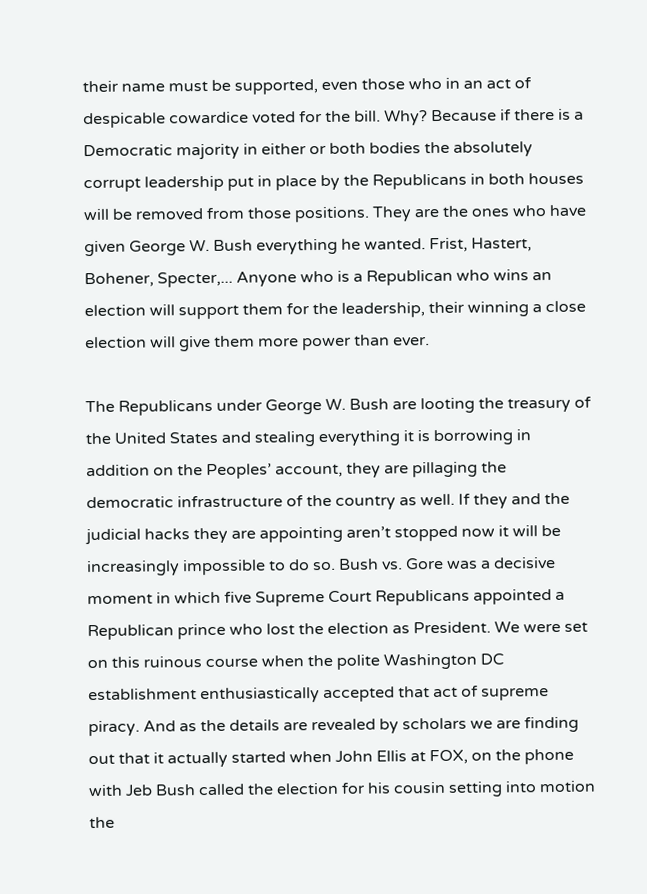their name must be supported, even those who in an act of despicable cowardice voted for the bill. Why? Because if there is a Democratic majority in either or both bodies the absolutely corrupt leadership put in place by the Republicans in both houses will be removed from those positions. They are the ones who have given George W. Bush everything he wanted. Frist, Hastert, Bohener, Specter,... Anyone who is a Republican who wins an election will support them for the leadership, their winning a close election will give them more power than ever.

The Republicans under George W. Bush are looting the treasury of the United States and stealing everything it is borrowing in addition on the Peoples’ account, they are pillaging the democratic infrastructure of the country as well. If they and the judicial hacks they are appointing aren’t stopped now it will be increasingly impossible to do so. Bush vs. Gore was a decisive moment in which five Supreme Court Republicans appointed a Republican prince who lost the election as President. We were set on this ruinous course when the polite Washington DC establishment enthusiastically accepted that act of supreme piracy. And as the details are revealed by scholars we are finding out that it actually started when John Ellis at FOX, on the phone with Jeb Bush called the election for his cousin setting into motion the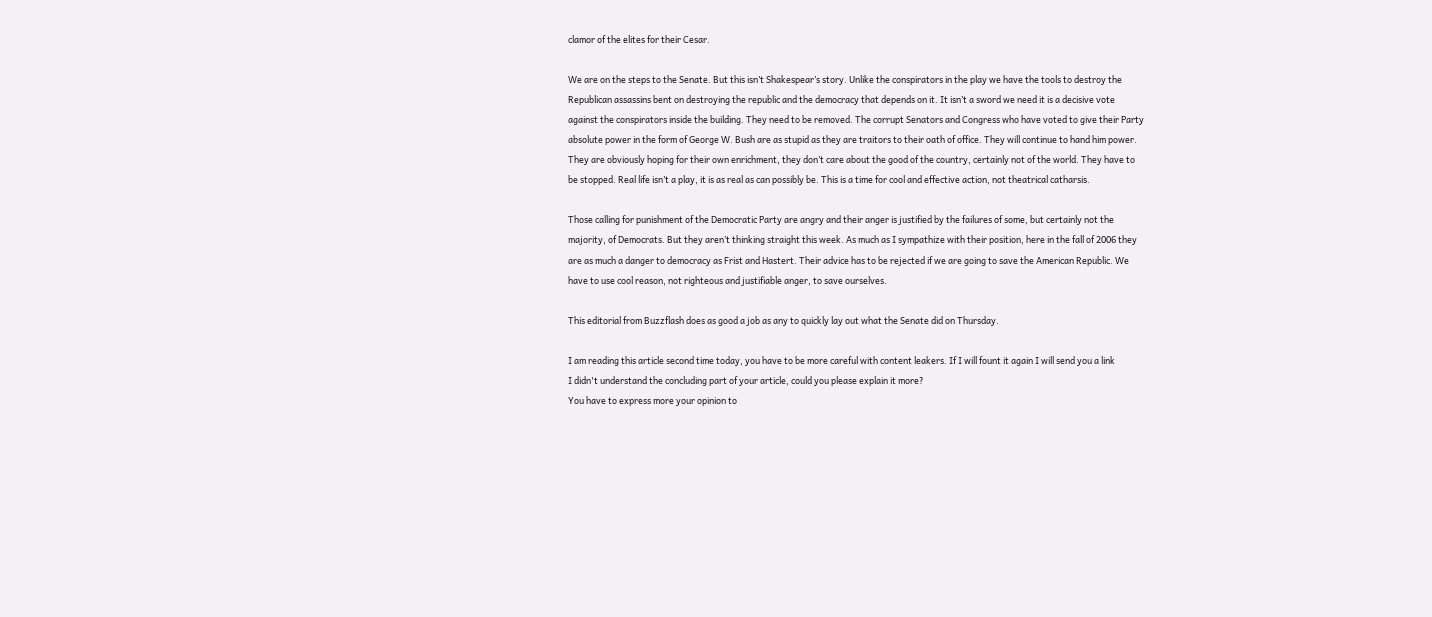clamor of the elites for their Cesar.

We are on the steps to the Senate. But this isn’t Shakespear’s story. Unlike the conspirators in the play we have the tools to destroy the Republican assassins bent on destroying the republic and the democracy that depends on it. It isn’t a sword we need it is a decisive vote against the conspirators inside the building. They need to be removed. The corrupt Senators and Congress who have voted to give their Party absolute power in the form of George W. Bush are as stupid as they are traitors to their oath of office. They will continue to hand him power. They are obviously hoping for their own enrichment, they don’t care about the good of the country, certainly not of the world. They have to be stopped. Real life isn’t a play, it is as real as can possibly be. This is a time for cool and effective action, not theatrical catharsis.

Those calling for punishment of the Democratic Party are angry and their anger is justified by the failures of some, but certainly not the majority, of Democrats. But they aren’t thinking straight this week. As much as I sympathize with their position, here in the fall of 2006 they are as much a danger to democracy as Frist and Hastert. Their advice has to be rejected if we are going to save the American Republic. We have to use cool reason, not righteous and justifiable anger, to save ourselves.

This editorial from Buzzflash does as good a job as any to quickly lay out what the Senate did on Thursday.

I am reading this article second time today, you have to be more careful with content leakers. If I will fount it again I will send you a link
I didn't understand the concluding part of your article, could you please explain it more?
You have to express more your opinion to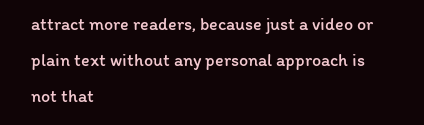attract more readers, because just a video or plain text without any personal approach is not that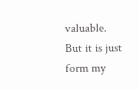valuable. But it is just form my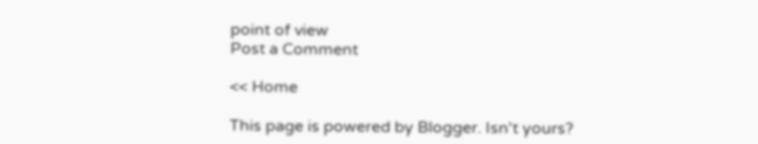point of view
Post a Comment

<< Home

This page is powered by Blogger. Isn't yours?